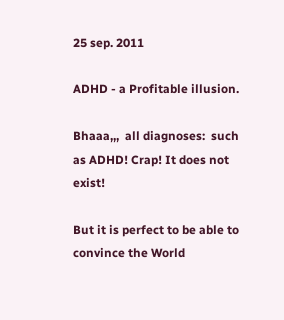25 sep. 2011

ADHD - a Profitable illusion.

Bhaaa,,,  all diagnoses:  such as ADHD! Crap! It does not exist!

But it is perfect to be able to convince the World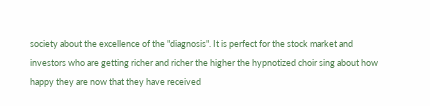society about the excellence of the "diagnosis". It is perfect for the stock market and investors who are getting richer and richer the higher the hypnotized choir sing about how happy they are now that they have received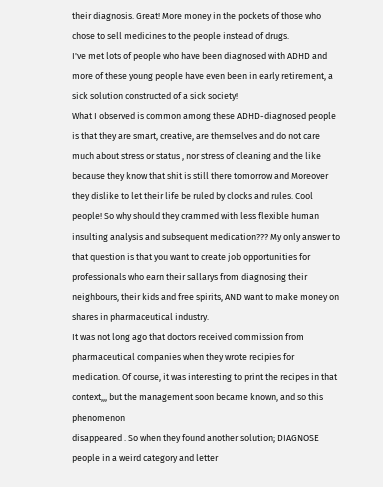their diagnosis. Great! More money in the pockets of those who chose to sell medicines to the people instead of drugs.
I've met lots of people who have been diagnosed with ADHD and more of these young people have even been in early retirement, a sick solution constructed of a sick society!
What I observed is common among these ADHD-diagnosed people is that they are smart, creative, are themselves and do not care much about stress or status , nor stress of cleaning and the like because they know that shit is still there tomorrow and Moreover  they dislike to let their life be ruled by clocks and rules. Cool people! So why should they crammed with less flexible human insulting analysis and subsequent medication??? My only answer to that question is that you want to create job opportunities for professionals who earn their sallarys from diagnosing their neighbours, their kids and free spirits, AND want to make money on shares in pharmaceutical industry.
It was not long ago that doctors received commission from pharmaceutical companies when they wrote recipies for medication. Of course, it was interesting to print the recipes in that context,,, but the management soon became known, and so this phenomenon
disappeared . So when they found another solution; DIAGNOSE people in a weird category and letter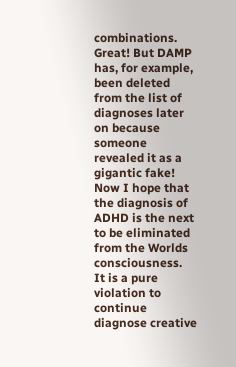combinations. Great! But DAMP has, for example, been deleted from the list of diagnoses later on because someone revealed it as a gigantic fake! Now I hope that the diagnosis of ADHD is the next to be eliminated from the Worlds consciousness.
It is a pure violation to continue diagnose creative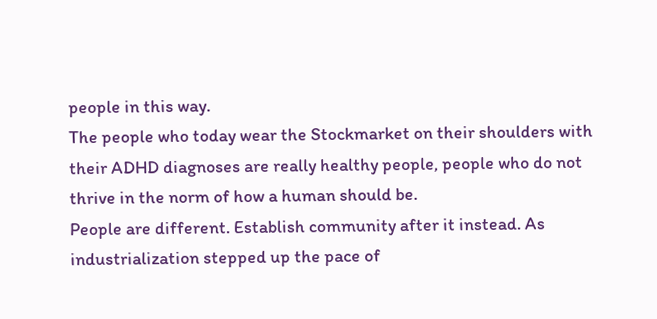people in this way.
The people who today wear the Stockmarket on their shoulders with their ADHD diagnoses are really healthy people, people who do not thrive in the norm of how a human should be.
People are different. Establish community after it instead. As industrialization stepped up the pace of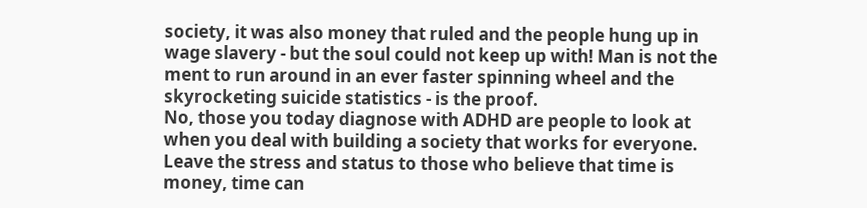society, it was also money that ruled and the people hung up in wage slavery - but the soul could not keep up with! Man is not the ment to run around in an ever faster spinning wheel and the skyrocketing suicide statistics - is the proof.
No, those you today diagnose with ADHD are people to look at when you deal with building a society that works for everyone.
Leave the stress and status to those who believe that time is money, time can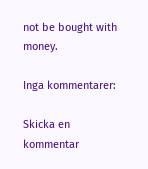not be bought with money.

Inga kommentarer:

Skicka en kommentar